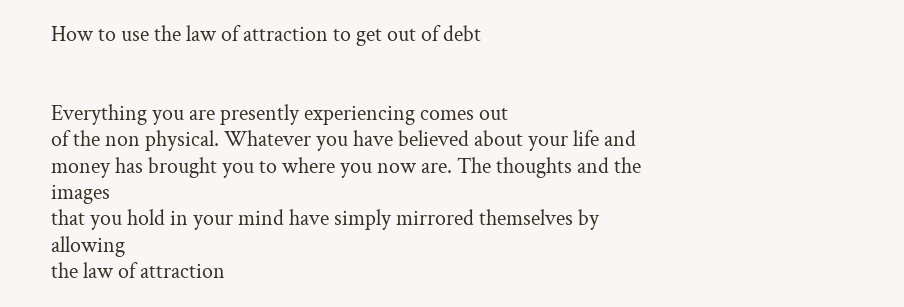How to use the law of attraction to get out of debt


Everything you are presently experiencing comes out
of the non physical. Whatever you have believed about your life and
money has brought you to where you now are. The thoughts and the images
that you hold in your mind have simply mirrored themselves by allowing
the law of attraction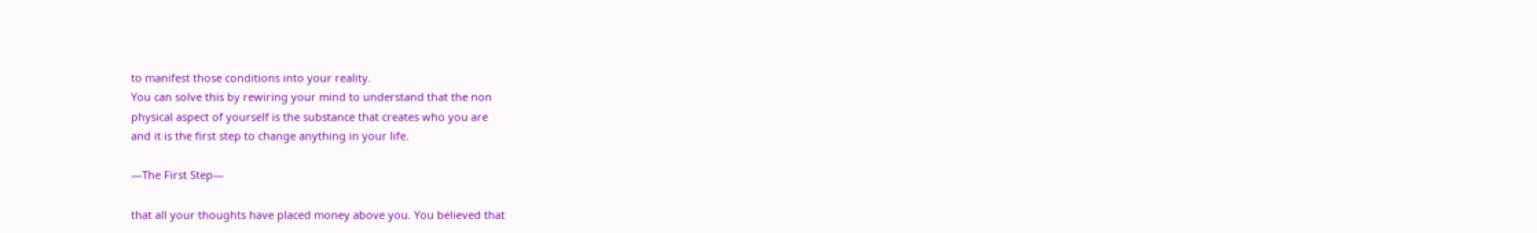to manifest those conditions into your reality.
You can solve this by rewiring your mind to understand that the non
physical aspect of yourself is the substance that creates who you are
and it is the first step to change anything in your life.

—The First Step—

that all your thoughts have placed money above you. You believed that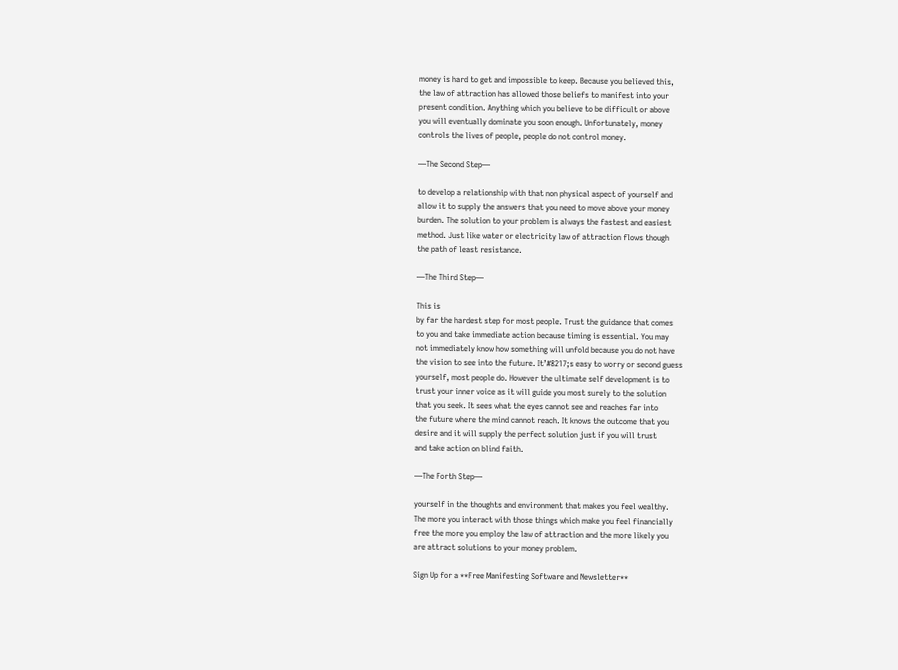money is hard to get and impossible to keep. Because you believed this,
the law of attraction has allowed those beliefs to manifest into your
present condition. Anything which you believe to be difficult or above
you will eventually dominate you soon enough. Unfortunately, money
controls the lives of people, people do not control money.

—The Second Step—

to develop a relationship with that non physical aspect of yourself and
allow it to supply the answers that you need to move above your money
burden. The solution to your problem is always the fastest and easiest
method. Just like water or electricity law of attraction flows though
the path of least resistance.

—The Third Step—

This is
by far the hardest step for most people. Trust the guidance that comes
to you and take immediate action because timing is essential. You may
not immediately know how something will unfold because you do not have
the vision to see into the future. It’#8217;s easy to worry or second guess
yourself, most people do. However the ultimate self development is to
trust your inner voice as it will guide you most surely to the solution
that you seek. It sees what the eyes cannot see and reaches far into
the future where the mind cannot reach. It knows the outcome that you
desire and it will supply the perfect solution just if you will trust
and take action on blind faith.

—The Forth Step—

yourself in the thoughts and environment that makes you feel wealthy.
The more you interact with those things which make you feel financially
free the more you employ the law of attraction and the more likely you
are attract solutions to your money problem.

Sign Up for a **Free Manifesting Software and Newsletter**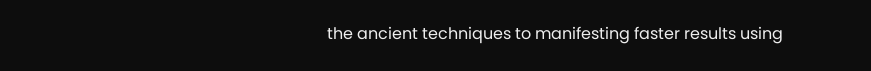the ancient techniques to manifesting faster results using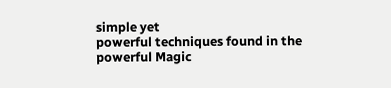simple yet
powerful techniques found in the powerful Magic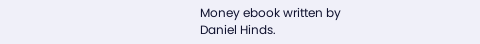Money ebook written by
Daniel Hinds.